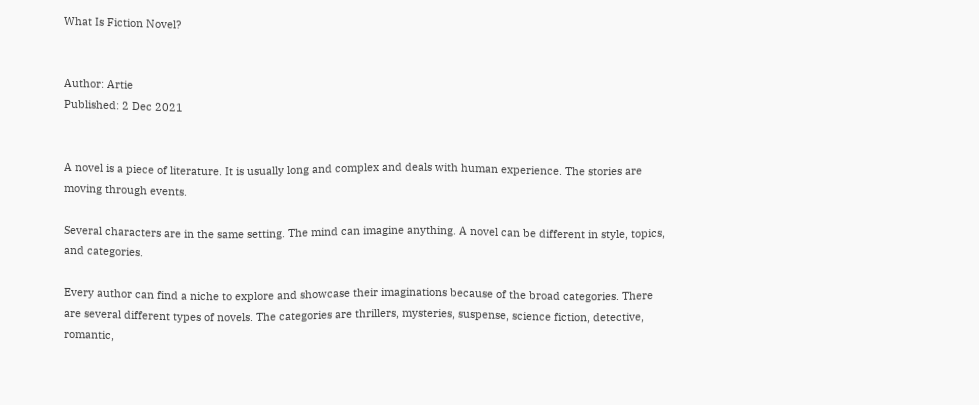What Is Fiction Novel?


Author: Artie
Published: 2 Dec 2021


A novel is a piece of literature. It is usually long and complex and deals with human experience. The stories are moving through events.

Several characters are in the same setting. The mind can imagine anything. A novel can be different in style, topics, and categories.

Every author can find a niche to explore and showcase their imaginations because of the broad categories. There are several different types of novels. The categories are thrillers, mysteries, suspense, science fiction, detective, romantic,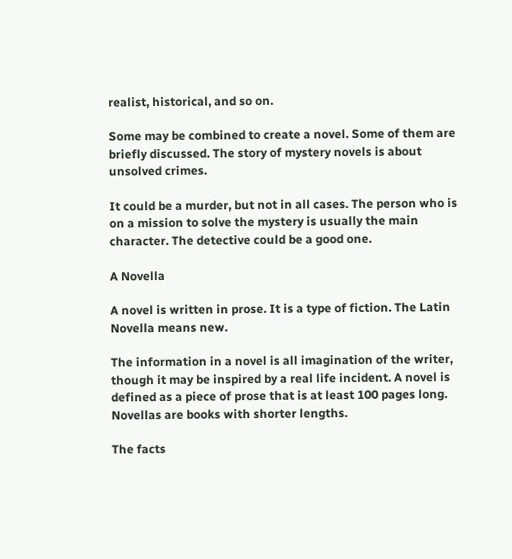realist, historical, and so on.

Some may be combined to create a novel. Some of them are briefly discussed. The story of mystery novels is about unsolved crimes.

It could be a murder, but not in all cases. The person who is on a mission to solve the mystery is usually the main character. The detective could be a good one.

A Novella

A novel is written in prose. It is a type of fiction. The Latin Novella means new.

The information in a novel is all imagination of the writer, though it may be inspired by a real life incident. A novel is defined as a piece of prose that is at least 100 pages long. Novellas are books with shorter lengths.

The facts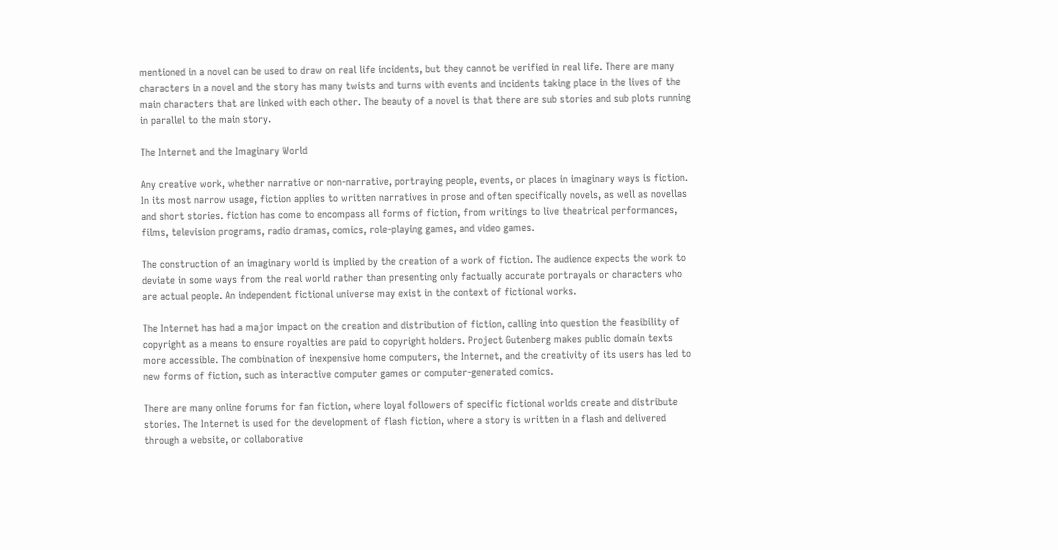mentioned in a novel can be used to draw on real life incidents, but they cannot be verified in real life. There are many characters in a novel and the story has many twists and turns with events and incidents taking place in the lives of the main characters that are linked with each other. The beauty of a novel is that there are sub stories and sub plots running in parallel to the main story.

The Internet and the Imaginary World

Any creative work, whether narrative or non-narrative, portraying people, events, or places in imaginary ways is fiction. In its most narrow usage, fiction applies to written narratives in prose and often specifically novels, as well as novellas and short stories. fiction has come to encompass all forms of fiction, from writings to live theatrical performances, films, television programs, radio dramas, comics, role-playing games, and video games.

The construction of an imaginary world is implied by the creation of a work of fiction. The audience expects the work to deviate in some ways from the real world rather than presenting only factually accurate portrayals or characters who are actual people. An independent fictional universe may exist in the context of fictional works.

The Internet has had a major impact on the creation and distribution of fiction, calling into question the feasibility of copyright as a means to ensure royalties are paid to copyright holders. Project Gutenberg makes public domain texts more accessible. The combination of inexpensive home computers, the Internet, and the creativity of its users has led to new forms of fiction, such as interactive computer games or computer-generated comics.

There are many online forums for fan fiction, where loyal followers of specific fictional worlds create and distribute stories. The Internet is used for the development of flash fiction, where a story is written in a flash and delivered through a website, or collaborative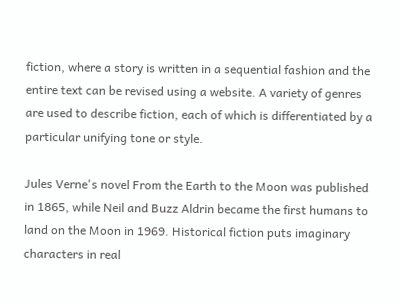fiction, where a story is written in a sequential fashion and the entire text can be revised using a website. A variety of genres are used to describe fiction, each of which is differentiated by a particular unifying tone or style.

Jules Verne's novel From the Earth to the Moon was published in 1865, while Neil and Buzz Aldrin became the first humans to land on the Moon in 1969. Historical fiction puts imaginary characters in real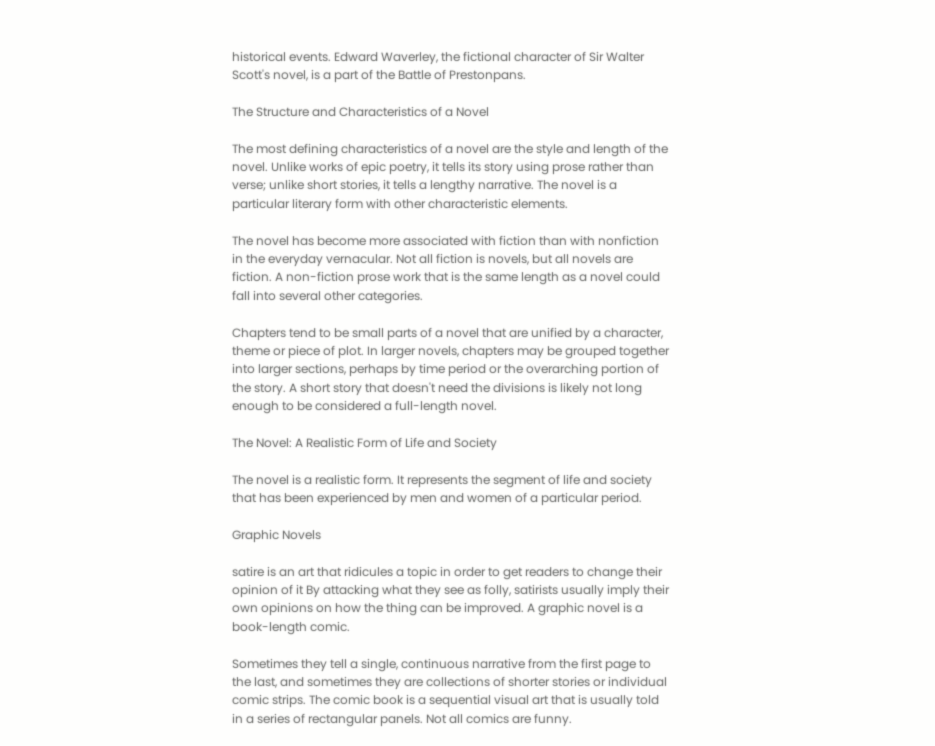historical events. Edward Waverley, the fictional character of Sir Walter Scott's novel, is a part of the Battle of Prestonpans.

The Structure and Characteristics of a Novel

The most defining characteristics of a novel are the style and length of the novel. Unlike works of epic poetry, it tells its story using prose rather than verse; unlike short stories, it tells a lengthy narrative. The novel is a particular literary form with other characteristic elements.

The novel has become more associated with fiction than with nonfiction in the everyday vernacular. Not all fiction is novels, but all novels are fiction. A non-fiction prose work that is the same length as a novel could fall into several other categories.

Chapters tend to be small parts of a novel that are unified by a character, theme or piece of plot. In larger novels, chapters may be grouped together into larger sections, perhaps by time period or the overarching portion of the story. A short story that doesn't need the divisions is likely not long enough to be considered a full-length novel.

The Novel: A Realistic Form of Life and Society

The novel is a realistic form. It represents the segment of life and society that has been experienced by men and women of a particular period.

Graphic Novels

satire is an art that ridicules a topic in order to get readers to change their opinion of it By attacking what they see as folly, satirists usually imply their own opinions on how the thing can be improved. A graphic novel is a book-length comic.

Sometimes they tell a single, continuous narrative from the first page to the last, and sometimes they are collections of shorter stories or individual comic strips. The comic book is a sequential visual art that is usually told in a series of rectangular panels. Not all comics are funny.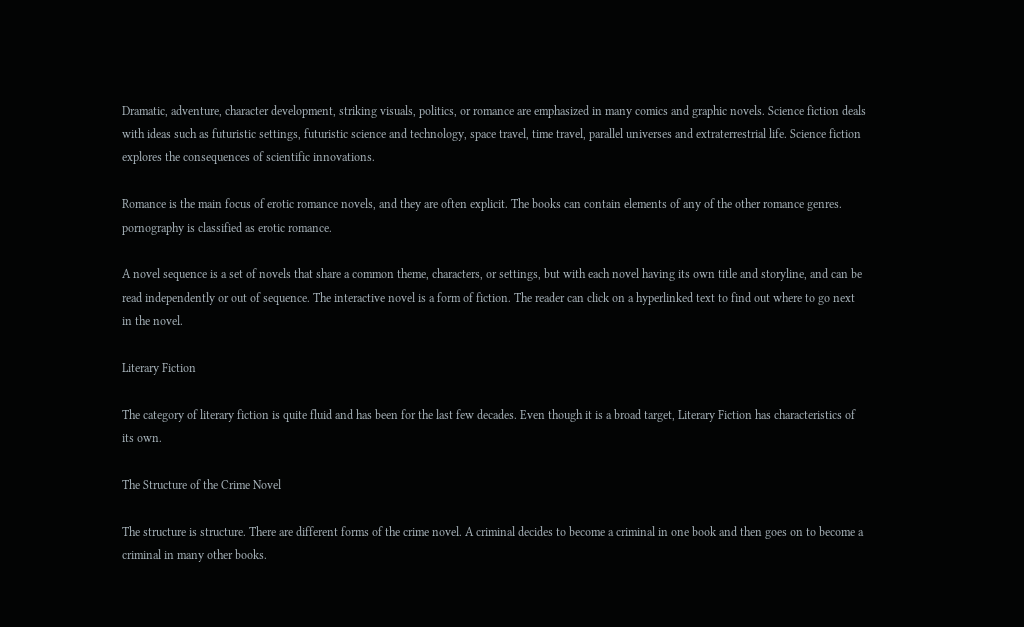Dramatic, adventure, character development, striking visuals, politics, or romance are emphasized in many comics and graphic novels. Science fiction deals with ideas such as futuristic settings, futuristic science and technology, space travel, time travel, parallel universes and extraterrestrial life. Science fiction explores the consequences of scientific innovations.

Romance is the main focus of erotic romance novels, and they are often explicit. The books can contain elements of any of the other romance genres. pornography is classified as erotic romance.

A novel sequence is a set of novels that share a common theme, characters, or settings, but with each novel having its own title and storyline, and can be read independently or out of sequence. The interactive novel is a form of fiction. The reader can click on a hyperlinked text to find out where to go next in the novel.

Literary Fiction

The category of literary fiction is quite fluid and has been for the last few decades. Even though it is a broad target, Literary Fiction has characteristics of its own.

The Structure of the Crime Novel

The structure is structure. There are different forms of the crime novel. A criminal decides to become a criminal in one book and then goes on to become a criminal in many other books.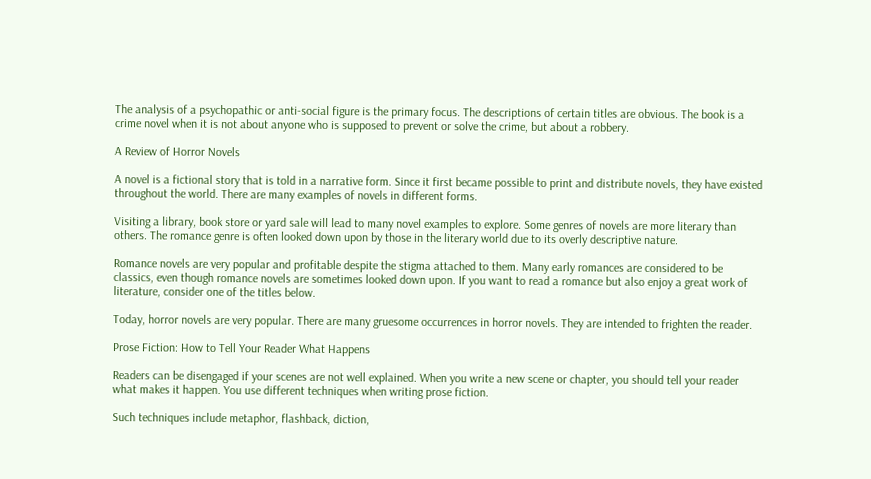The analysis of a psychopathic or anti-social figure is the primary focus. The descriptions of certain titles are obvious. The book is a crime novel when it is not about anyone who is supposed to prevent or solve the crime, but about a robbery.

A Review of Horror Novels

A novel is a fictional story that is told in a narrative form. Since it first became possible to print and distribute novels, they have existed throughout the world. There are many examples of novels in different forms.

Visiting a library, book store or yard sale will lead to many novel examples to explore. Some genres of novels are more literary than others. The romance genre is often looked down upon by those in the literary world due to its overly descriptive nature.

Romance novels are very popular and profitable despite the stigma attached to them. Many early romances are considered to be classics, even though romance novels are sometimes looked down upon. If you want to read a romance but also enjoy a great work of literature, consider one of the titles below.

Today, horror novels are very popular. There are many gruesome occurrences in horror novels. They are intended to frighten the reader.

Prose Fiction: How to Tell Your Reader What Happens

Readers can be disengaged if your scenes are not well explained. When you write a new scene or chapter, you should tell your reader what makes it happen. You use different techniques when writing prose fiction.

Such techniques include metaphor, flashback, diction,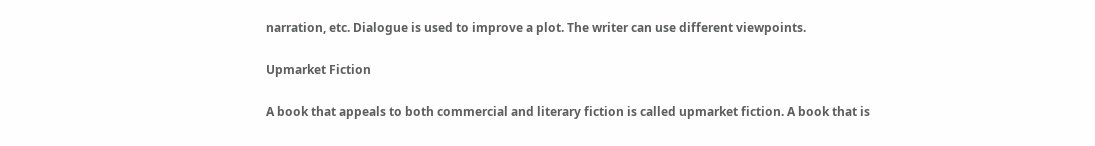narration, etc. Dialogue is used to improve a plot. The writer can use different viewpoints.

Upmarket Fiction

A book that appeals to both commercial and literary fiction is called upmarket fiction. A book that is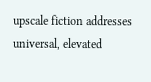upscale fiction addresses universal, elevated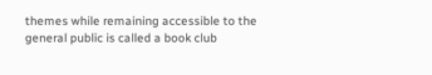themes while remaining accessible to the general public is called a book club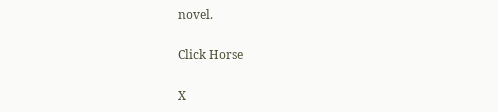novel.

Click Horse

X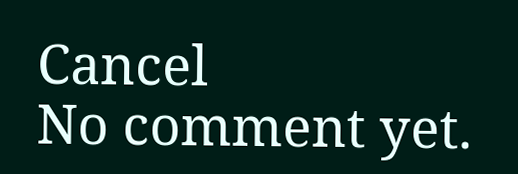Cancel
No comment yet.